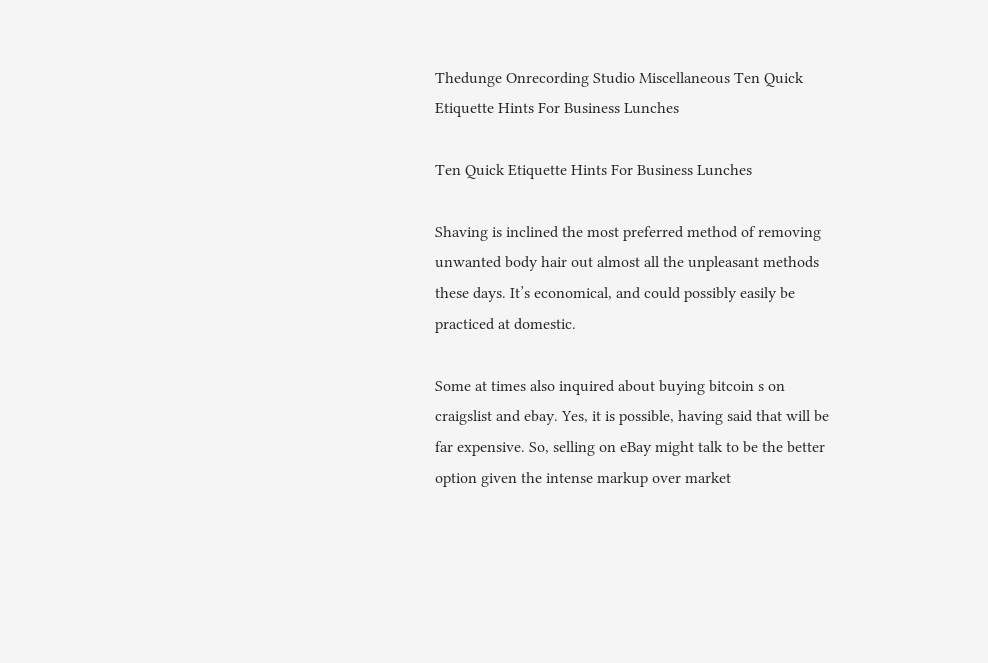Thedunge Onrecording Studio Miscellaneous Ten Quick Etiquette Hints For Business Lunches

Ten Quick Etiquette Hints For Business Lunches

Shaving is inclined the most preferred method of removing unwanted body hair out almost all the unpleasant methods these days. It’s economical, and could possibly easily be practiced at domestic.

Some at times also inquired about buying bitcoin s on craigslist and ebay. Yes, it is possible, having said that will be far expensive. So, selling on eBay might talk to be the better option given the intense markup over market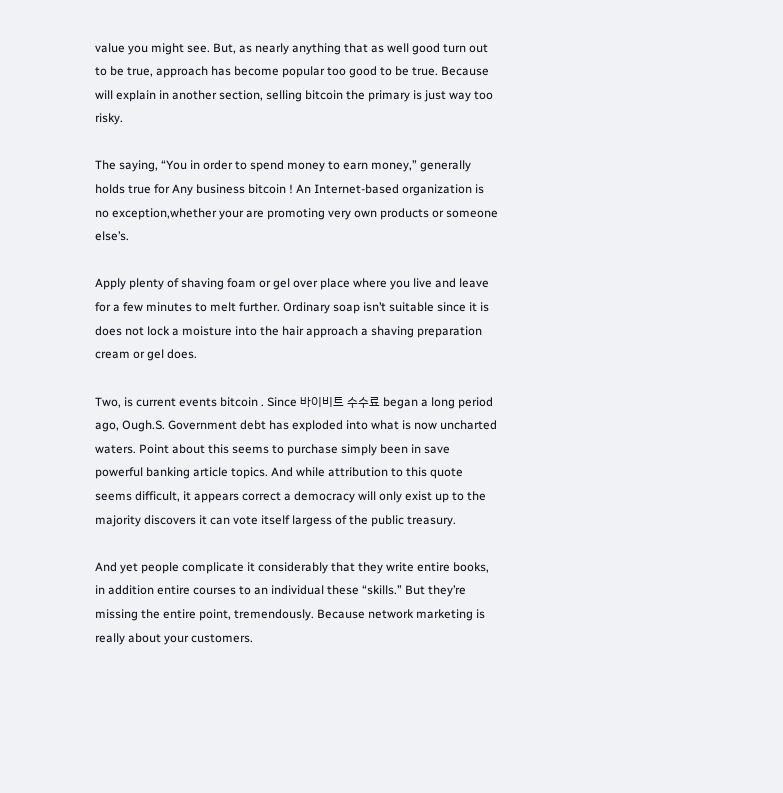value you might see. But, as nearly anything that as well good turn out to be true, approach has become popular too good to be true. Because will explain in another section, selling bitcoin the primary is just way too risky.

The saying, “You in order to spend money to earn money,” generally holds true for Any business bitcoin ! An Internet-based organization is no exception,whether your are promoting very own products or someone else’s.

Apply plenty of shaving foam or gel over place where you live and leave for a few minutes to melt further. Ordinary soap isn’t suitable since it is does not lock a moisture into the hair approach a shaving preparation cream or gel does.

Two, is current events bitcoin . Since 바이비트 수수료 began a long period ago, Ough.S. Government debt has exploded into what is now uncharted waters. Point about this seems to purchase simply been in save powerful banking article topics. And while attribution to this quote seems difficult, it appears correct a democracy will only exist up to the majority discovers it can vote itself largess of the public treasury.

And yet people complicate it considerably that they write entire books, in addition entire courses to an individual these “skills.” But they’re missing the entire point, tremendously. Because network marketing is really about your customers.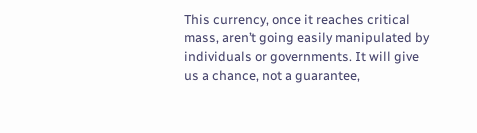This currency, once it reaches critical mass, aren’t going easily manipulated by individuals or governments. It will give us a chance, not a guarantee,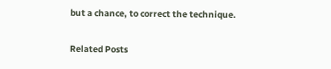but a chance, to correct the technique.

Related Posts